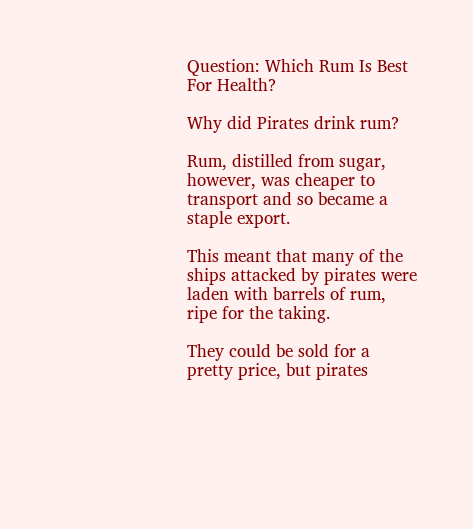Question: Which Rum Is Best For Health?

Why did Pirates drink rum?

Rum, distilled from sugar, however, was cheaper to transport and so became a staple export.

This meant that many of the ships attacked by pirates were laden with barrels of rum, ripe for the taking.

They could be sold for a pretty price, but pirates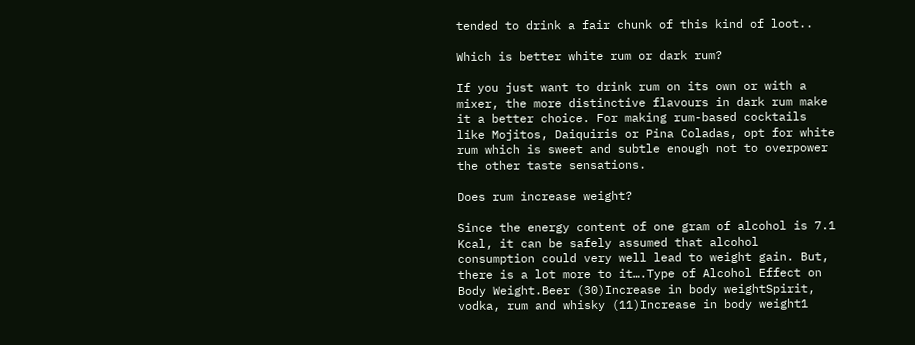tended to drink a fair chunk of this kind of loot..

Which is better white rum or dark rum?

If you just want to drink rum on its own or with a mixer, the more distinctive flavours in dark rum make it a better choice. For making rum-based cocktails like Mojitos, Daiquiris or Pina Coladas, opt for white rum which is sweet and subtle enough not to overpower the other taste sensations.

Does rum increase weight?

Since the energy content of one gram of alcohol is 7.1 Kcal, it can be safely assumed that alcohol consumption could very well lead to weight gain. But, there is a lot more to it….Type of Alcohol Effect on Body Weight.Beer (30)Increase in body weightSpirit, vodka, rum and whisky (11)Increase in body weight1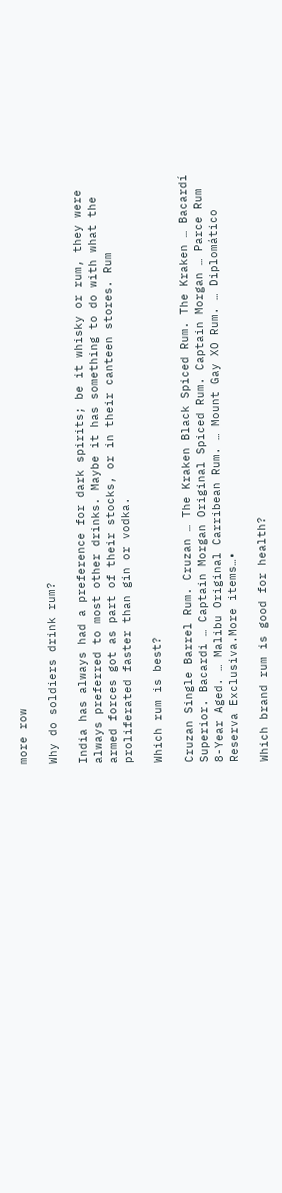more row

Why do soldiers drink rum?

India has always had a preference for dark spirits; be it whisky or rum, they were always preferred to most other drinks. Maybe it has something to do with what the armed forces got as part of their stocks, or in their canteen stores. Rum proliferated faster than gin or vodka.

Which rum is best?

Cruzan Single Barrel Rum. Cruzan … The Kraken Black Spiced Rum. The Kraken … Bacardí Superior. Bacardi … Captain Morgan Original Spiced Rum. Captain Morgan … Parce Rum 8-Year Aged. … Malibu Original Carribean Rum. … Mount Gay XO Rum. … Diplomático Reserva Exclusiva.More items…•

Which brand rum is good for health?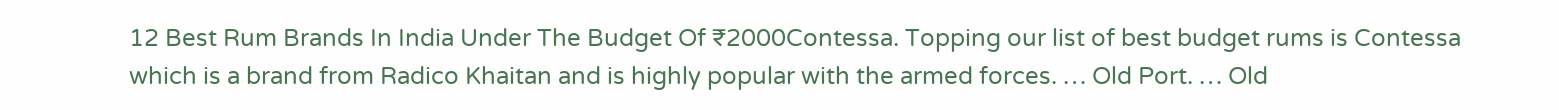12 Best Rum Brands In India Under The Budget Of ₹2000Contessa. Topping our list of best budget rums is Contessa which is a brand from Radico Khaitan and is highly popular with the armed forces. … Old Port. … Old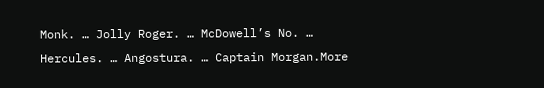Monk. … Jolly Roger. … McDowell’s No. … Hercules. … Angostura. … Captain Morgan.More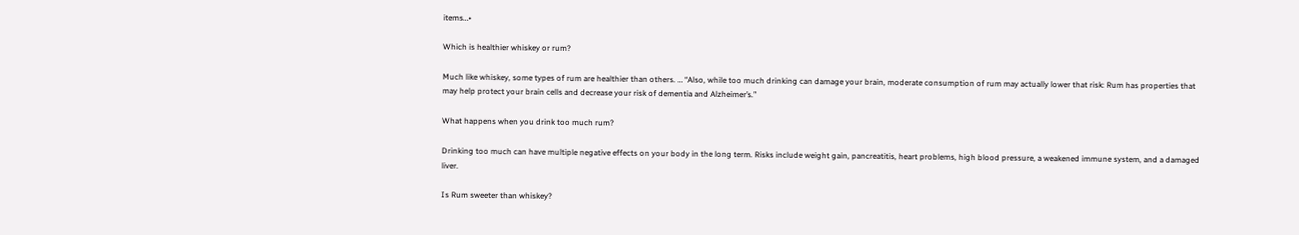items…•

Which is healthier whiskey or rum?

Much like whiskey, some types of rum are healthier than others. … “Also, while too much drinking can damage your brain, moderate consumption of rum may actually lower that risk: Rum has properties that may help protect your brain cells and decrease your risk of dementia and Alzheimer’s.”

What happens when you drink too much rum?

Drinking too much can have multiple negative effects on your body in the long term. Risks include weight gain, pancreatitis, heart problems, high blood pressure, a weakened immune system, and a damaged liver.

Is Rum sweeter than whiskey?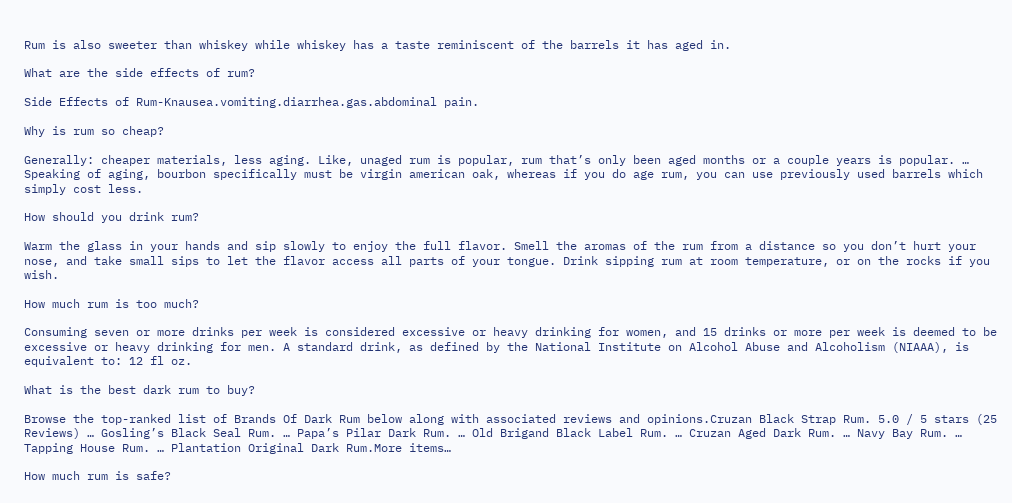Rum is also sweeter than whiskey while whiskey has a taste reminiscent of the barrels it has aged in.

What are the side effects of rum?

Side Effects of Rum-Knausea.vomiting.diarrhea.gas.abdominal pain.

Why is rum so cheap?

Generally: cheaper materials, less aging. Like, unaged rum is popular, rum that’s only been aged months or a couple years is popular. … Speaking of aging, bourbon specifically must be virgin american oak, whereas if you do age rum, you can use previously used barrels which simply cost less.

How should you drink rum?

Warm the glass in your hands and sip slowly to enjoy the full flavor. Smell the aromas of the rum from a distance so you don’t hurt your nose, and take small sips to let the flavor access all parts of your tongue. Drink sipping rum at room temperature, or on the rocks if you wish.

How much rum is too much?

Consuming seven or more drinks per week is considered excessive or heavy drinking for women, and 15 drinks or more per week is deemed to be excessive or heavy drinking for men. A standard drink, as defined by the National Institute on Alcohol Abuse and Alcoholism (NIAAA), is equivalent to: 12 fl oz.

What is the best dark rum to buy?

Browse the top-ranked list of Brands Of Dark Rum below along with associated reviews and opinions.Cruzan Black Strap Rum. 5.0 / 5 stars (25 Reviews) … Gosling’s Black Seal Rum. … Papa’s Pilar Dark Rum. … Old Brigand Black Label Rum. … Cruzan Aged Dark Rum. … Navy Bay Rum. … Tapping House Rum. … Plantation Original Dark Rum.More items…

How much rum is safe?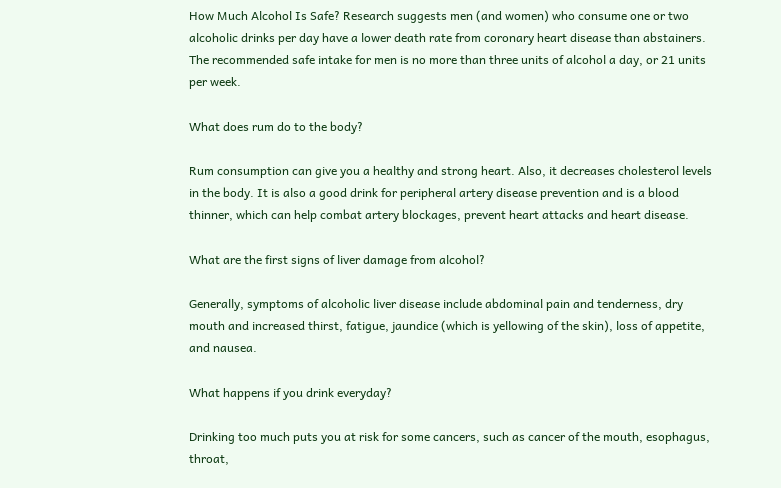How Much Alcohol Is Safe? Research suggests men (and women) who consume one or two alcoholic drinks per day have a lower death rate from coronary heart disease than abstainers. The recommended safe intake for men is no more than three units of alcohol a day, or 21 units per week.

What does rum do to the body?

Rum consumption can give you a healthy and strong heart. Also, it decreases cholesterol levels in the body. It is also a good drink for peripheral artery disease prevention and is a blood thinner, which can help combat artery blockages, prevent heart attacks and heart disease.

What are the first signs of liver damage from alcohol?

Generally, symptoms of alcoholic liver disease include abdominal pain and tenderness, dry mouth and increased thirst, fatigue, jaundice (which is yellowing of the skin), loss of appetite, and nausea.

What happens if you drink everyday?

Drinking too much puts you at risk for some cancers, such as cancer of the mouth, esophagus, throat,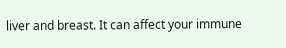liver and breast. It can affect your immune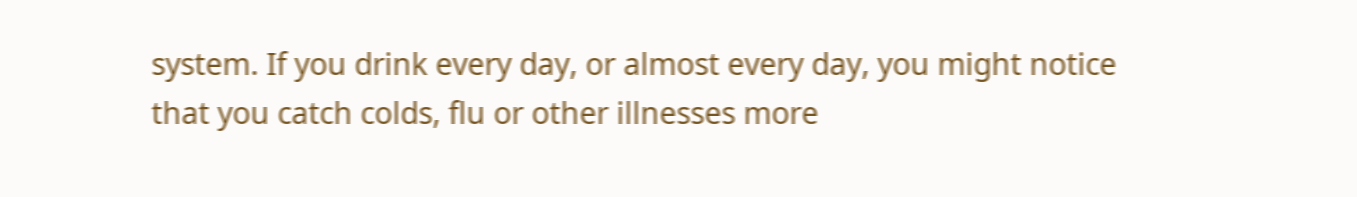system. If you drink every day, or almost every day, you might notice that you catch colds, flu or other illnesses more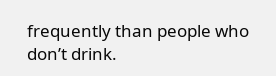frequently than people who don’t drink.